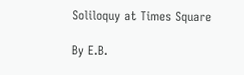Soliloquy at Times Square

By E.B.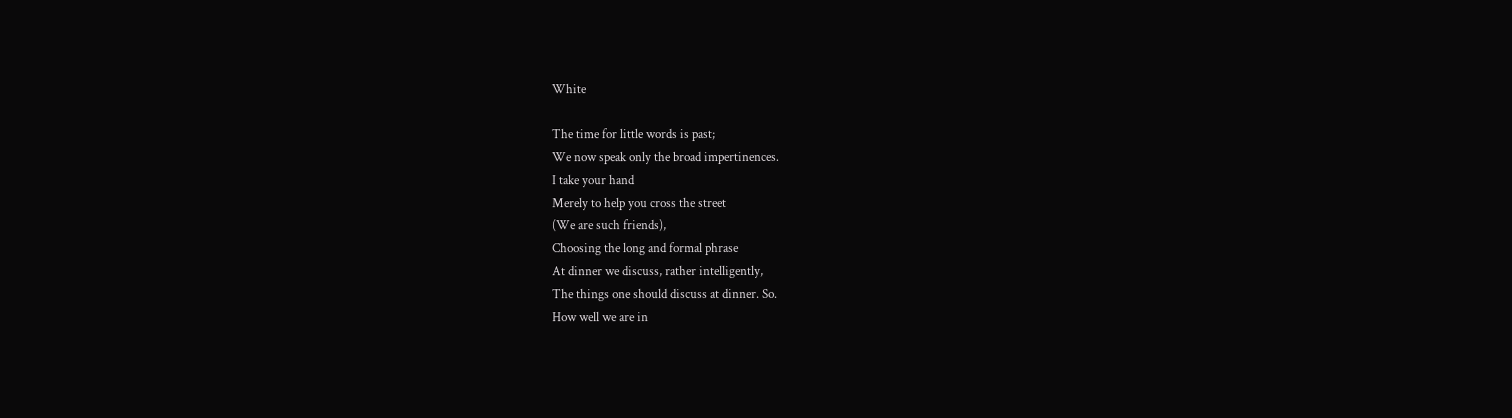White

The time for little words is past;
We now speak only the broad impertinences.
I take your hand
Merely to help you cross the street
(We are such friends),
Choosing the long and formal phrase
At dinner we discuss, rather intelligently,
The things one should discuss at dinner. So.
How well we are in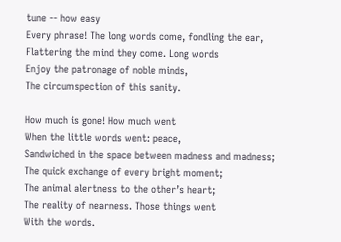tune -- how easy
Every phrase! The long words come, fondling the ear,
Flattering the mind they come. Long words
Enjoy the patronage of noble minds,
The circumspection of this sanity.

How much is gone! How much went
When the little words went: peace,
Sandwiched in the space between madness and madness;
The quick exchange of every bright moment;
The animal alertness to the other’s heart;
The reality of nearness. Those things went
With the words.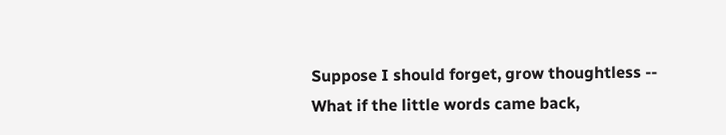Suppose I should forget, grow thoughtless --
What if the little words came back,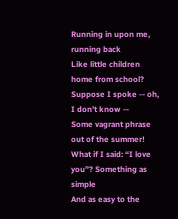Running in upon me, running back
Like little children home from school?
Suppose I spoke -- oh, I don’t know --
Some vagrant phrase out of the summer!
What if I said: “I love you”? Something as simple
And as easy to the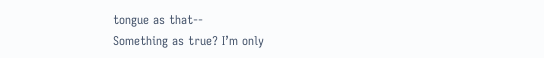tongue as that--
Something as true? I’m only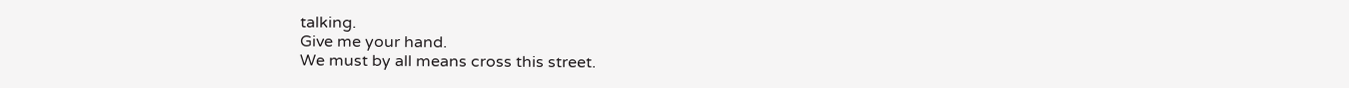talking.
Give me your hand.
We must by all means cross this street.